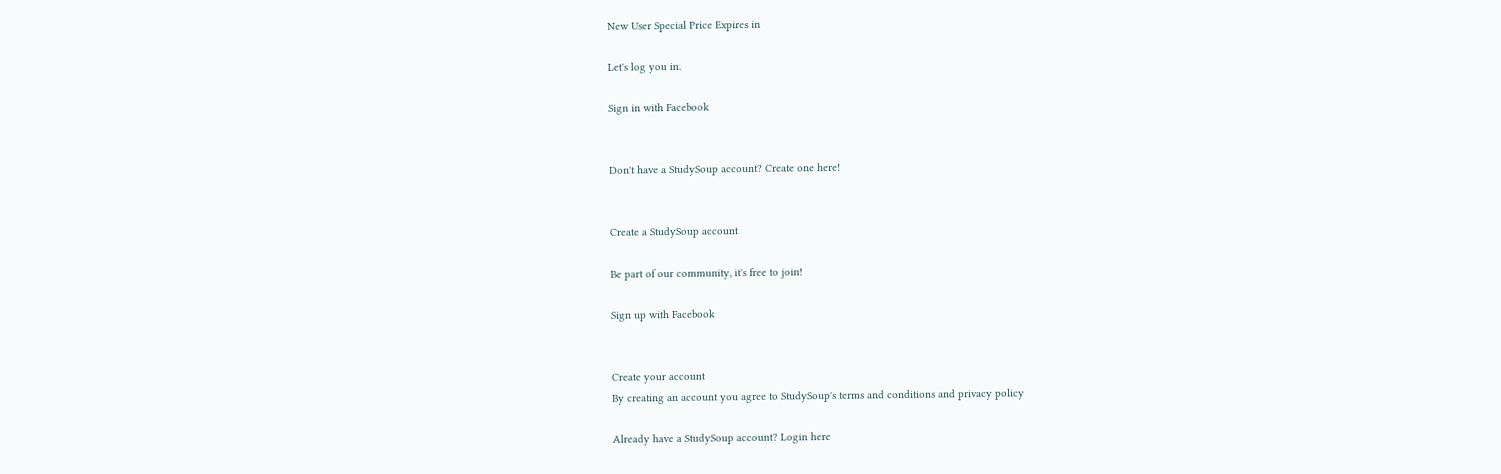New User Special Price Expires in

Let's log you in.

Sign in with Facebook


Don't have a StudySoup account? Create one here!


Create a StudySoup account

Be part of our community, it's free to join!

Sign up with Facebook


Create your account
By creating an account you agree to StudySoup's terms and conditions and privacy policy

Already have a StudySoup account? Login here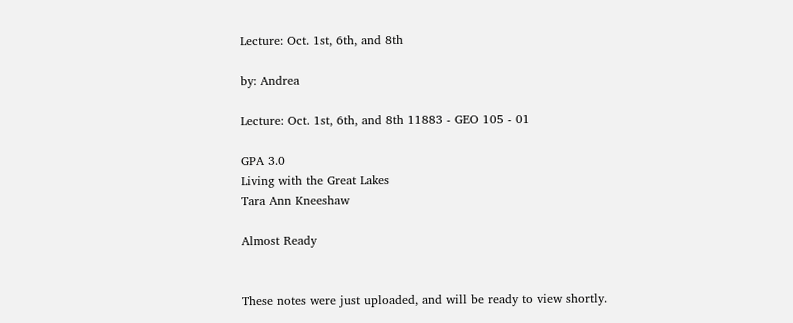Lecture: Oct. 1st, 6th, and 8th

by: Andrea

Lecture: Oct. 1st, 6th, and 8th 11883 - GEO 105 - 01

GPA 3.0
Living with the Great Lakes
Tara Ann Kneeshaw

Almost Ready


These notes were just uploaded, and will be ready to view shortly.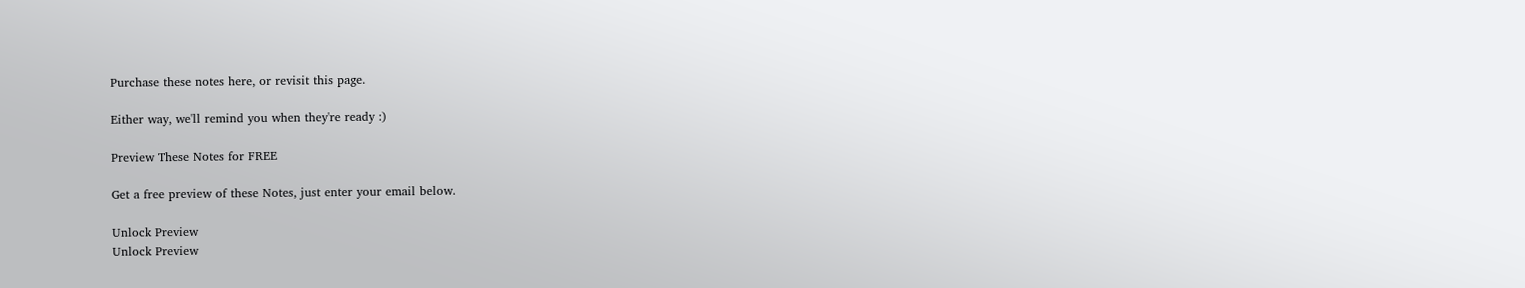Purchase these notes here, or revisit this page.

Either way, we'll remind you when they're ready :)

Preview These Notes for FREE

Get a free preview of these Notes, just enter your email below.

Unlock Preview
Unlock Preview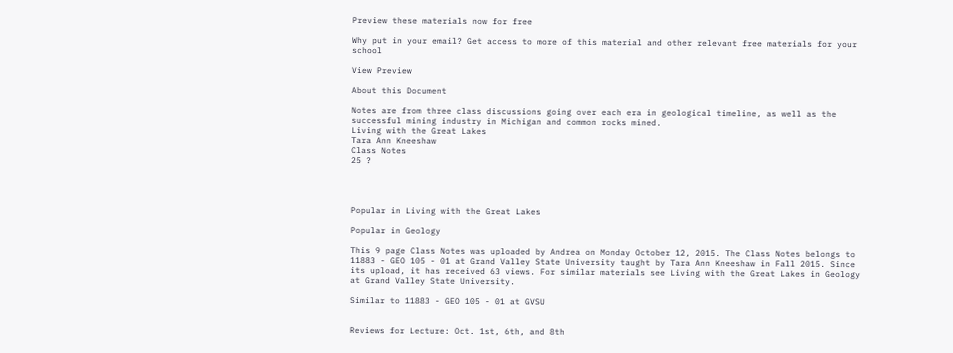Preview these materials now for free

Why put in your email? Get access to more of this material and other relevant free materials for your school

View Preview

About this Document

Notes are from three class discussions going over each era in geological timeline, as well as the successful mining industry in Michigan and common rocks mined.
Living with the Great Lakes
Tara Ann Kneeshaw
Class Notes
25 ?




Popular in Living with the Great Lakes

Popular in Geology

This 9 page Class Notes was uploaded by Andrea on Monday October 12, 2015. The Class Notes belongs to 11883 - GEO 105 - 01 at Grand Valley State University taught by Tara Ann Kneeshaw in Fall 2015. Since its upload, it has received 63 views. For similar materials see Living with the Great Lakes in Geology at Grand Valley State University.

Similar to 11883 - GEO 105 - 01 at GVSU


Reviews for Lecture: Oct. 1st, 6th, and 8th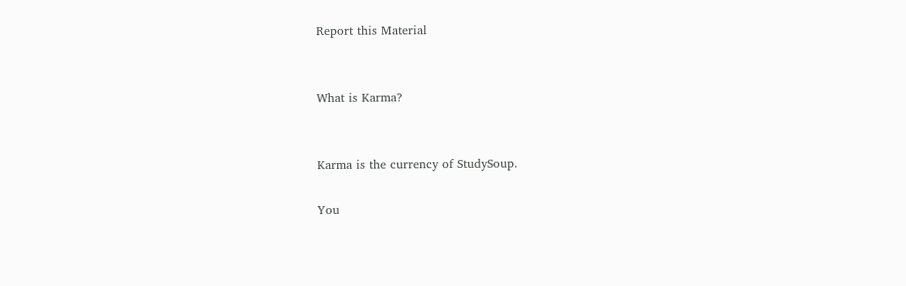Report this Material


What is Karma?


Karma is the currency of StudySoup.

You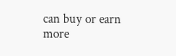can buy or earn more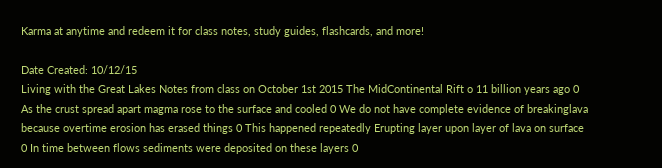Karma at anytime and redeem it for class notes, study guides, flashcards, and more!

Date Created: 10/12/15
Living with the Great Lakes Notes from class on October 1st 2015 The MidContinental Rift o 11 billion years ago 0 As the crust spread apart magma rose to the surface and cooled 0 We do not have complete evidence of breakinglava because overtime erosion has erased things 0 This happened repeatedly Erupting layer upon layer of lava on surface 0 In time between flows sediments were deposited on these layers 0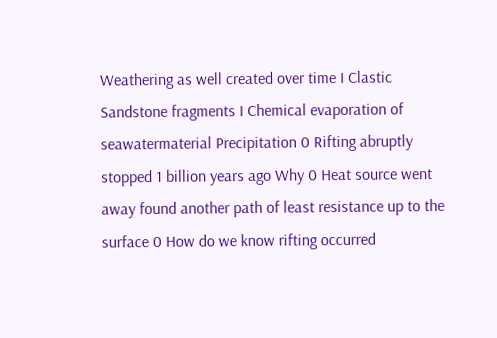Weathering as well created over time I Clastic Sandstone fragments I Chemical evaporation of seawatermaterial Precipitation 0 Rifting abruptly stopped 1 billion years ago Why 0 Heat source went away found another path of least resistance up to the surface 0 How do we know rifting occurred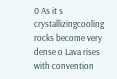0 As it s crystallizingcooling rocks become very dense o Lava rises with convention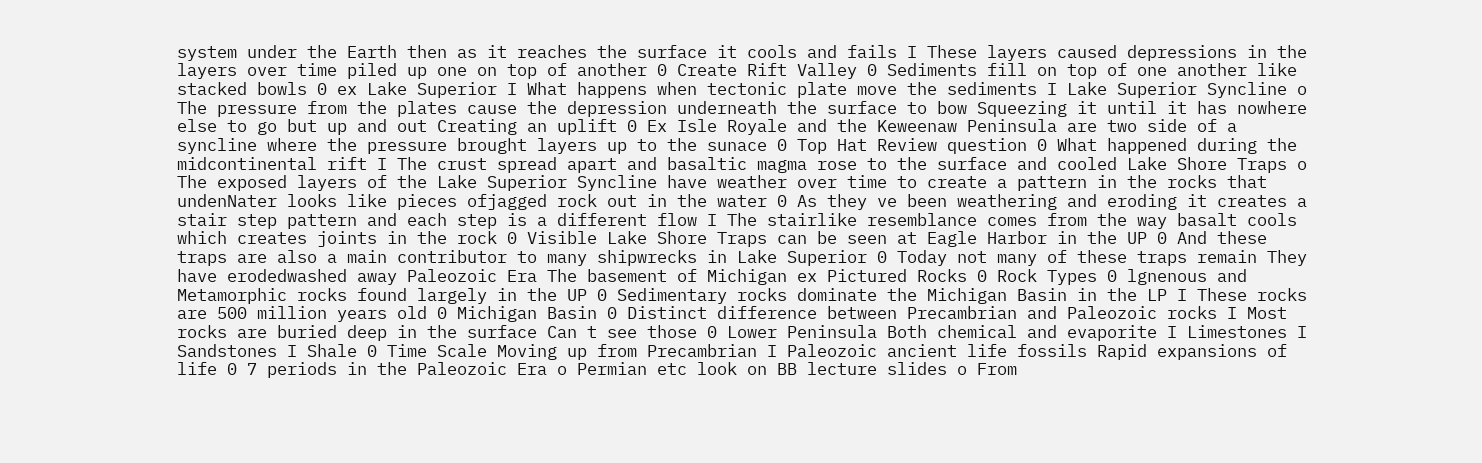system under the Earth then as it reaches the surface it cools and fails I These layers caused depressions in the layers over time piled up one on top of another 0 Create Rift Valley 0 Sediments fill on top of one another like stacked bowls 0 ex Lake Superior I What happens when tectonic plate move the sediments I Lake Superior Syncline o The pressure from the plates cause the depression underneath the surface to bow Squeezing it until it has nowhere else to go but up and out Creating an uplift 0 Ex Isle Royale and the Keweenaw Peninsula are two side of a syncline where the pressure brought layers up to the sunace 0 Top Hat Review question 0 What happened during the midcontinental rift I The crust spread apart and basaltic magma rose to the surface and cooled Lake Shore Traps o The exposed layers of the Lake Superior Syncline have weather over time to create a pattern in the rocks that undenNater looks like pieces ofjagged rock out in the water 0 As they ve been weathering and eroding it creates a stair step pattern and each step is a different flow I The stairlike resemblance comes from the way basalt cools which creates joints in the rock 0 Visible Lake Shore Traps can be seen at Eagle Harbor in the UP 0 And these traps are also a main contributor to many shipwrecks in Lake Superior 0 Today not many of these traps remain They have erodedwashed away Paleozoic Era The basement of Michigan ex Pictured Rocks 0 Rock Types 0 lgnenous and Metamorphic rocks found largely in the UP 0 Sedimentary rocks dominate the Michigan Basin in the LP I These rocks are 500 million years old 0 Michigan Basin 0 Distinct difference between Precambrian and Paleozoic rocks I Most rocks are buried deep in the surface Can t see those 0 Lower Peninsula Both chemical and evaporite I Limestones I Sandstones I Shale 0 Time Scale Moving up from Precambrian I Paleozoic ancient life fossils Rapid expansions of life 0 7 periods in the Paleozoic Era o Permian etc look on BB lecture slides o From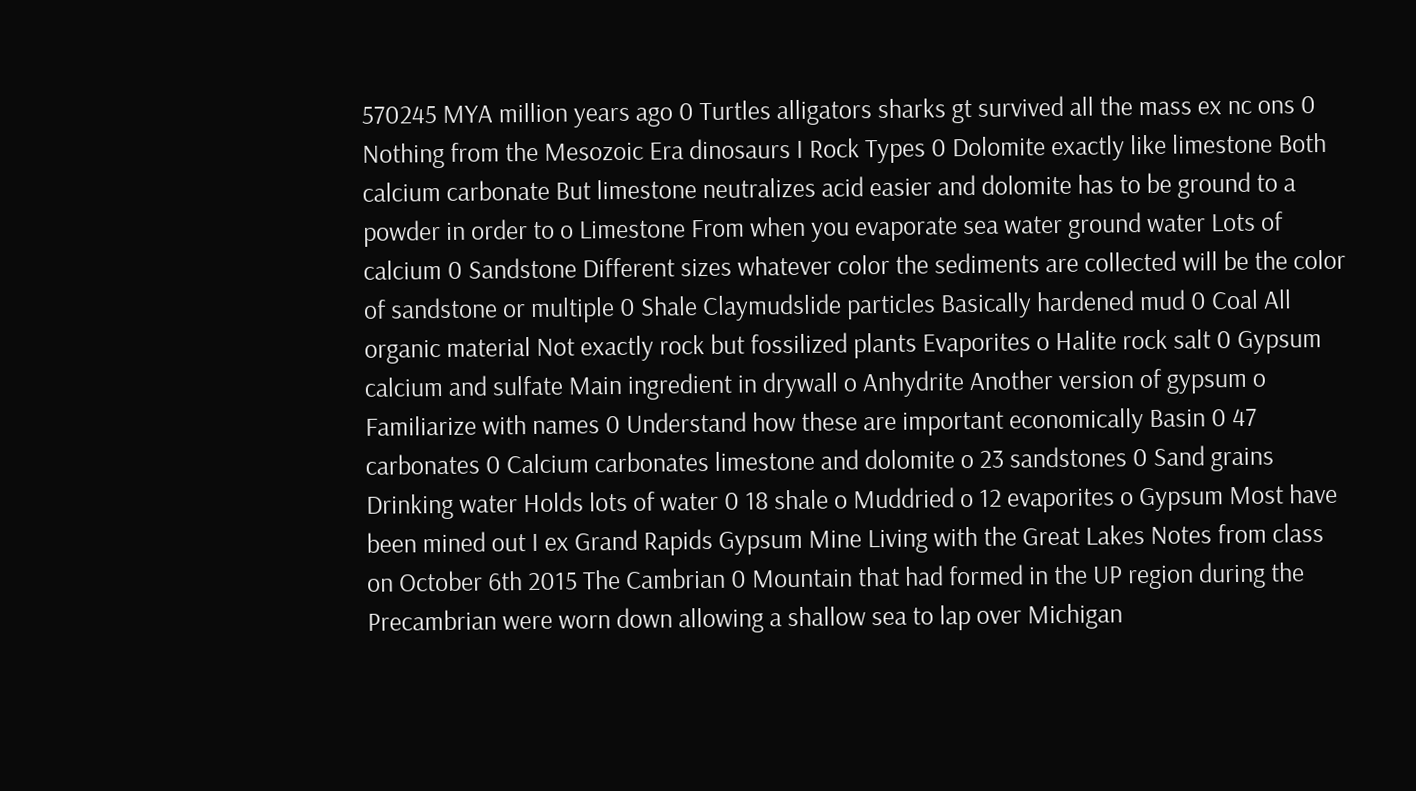570245 MYA million years ago 0 Turtles alligators sharks gt survived all the mass ex nc ons 0 Nothing from the Mesozoic Era dinosaurs I Rock Types 0 Dolomite exactly like limestone Both calcium carbonate But limestone neutralizes acid easier and dolomite has to be ground to a powder in order to o Limestone From when you evaporate sea water ground water Lots of calcium 0 Sandstone Different sizes whatever color the sediments are collected will be the color of sandstone or multiple 0 Shale Claymudslide particles Basically hardened mud 0 Coal All organic material Not exactly rock but fossilized plants Evaporites o Halite rock salt 0 Gypsum calcium and sulfate Main ingredient in drywall o Anhydrite Another version of gypsum o Familiarize with names 0 Understand how these are important economically Basin 0 47 carbonates 0 Calcium carbonates limestone and dolomite o 23 sandstones 0 Sand grains Drinking water Holds lots of water 0 18 shale o Muddried o 12 evaporites o Gypsum Most have been mined out I ex Grand Rapids Gypsum Mine Living with the Great Lakes Notes from class on October 6th 2015 The Cambrian 0 Mountain that had formed in the UP region during the Precambrian were worn down allowing a shallow sea to lap over Michigan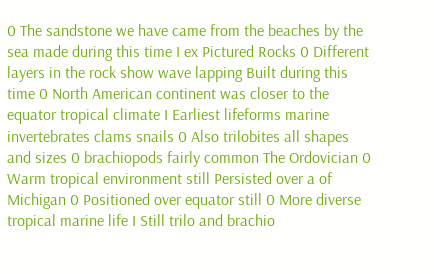0 The sandstone we have came from the beaches by the sea made during this time I ex Pictured Rocks 0 Different layers in the rock show wave lapping Built during this time 0 North American continent was closer to the equator tropical climate I Earliest lifeforms marine invertebrates clams snails 0 Also trilobites all shapes and sizes 0 brachiopods fairly common The Ordovician 0 Warm tropical environment still Persisted over a of Michigan 0 Positioned over equator still 0 More diverse tropical marine life I Still trilo and brachio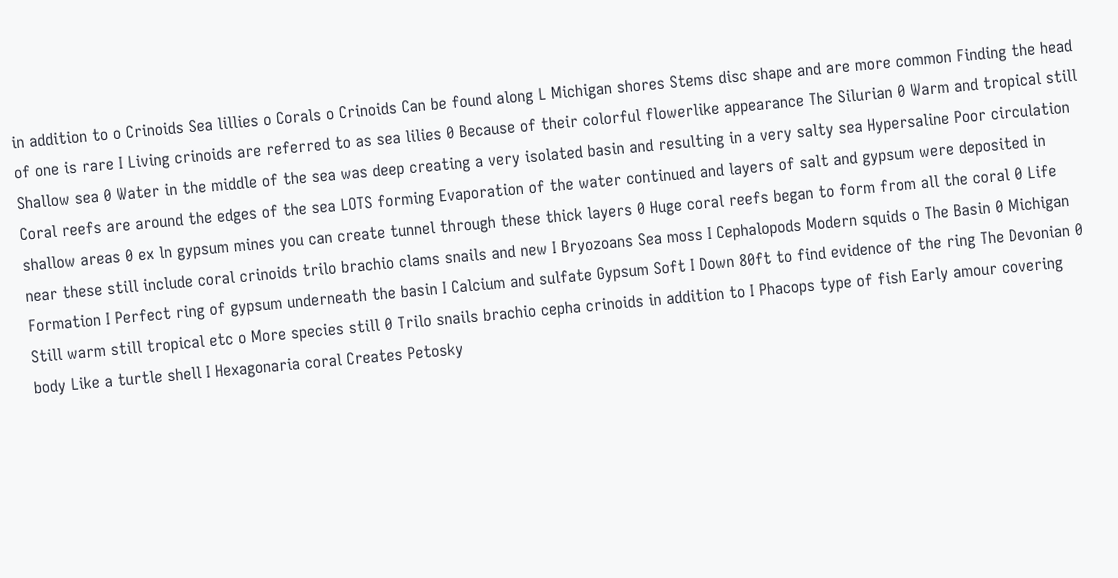in addition to o Crinoids Sea lillies o Corals o Crinoids Can be found along L Michigan shores Stems disc shape and are more common Finding the head of one is rare I Living crinoids are referred to as sea lilies 0 Because of their colorful flowerlike appearance The Silurian 0 Warm and tropical still Shallow sea 0 Water in the middle of the sea was deep creating a very isolated basin and resulting in a very salty sea Hypersaline Poor circulation Coral reefs are around the edges of the sea LOTS forming Evaporation of the water continued and layers of salt and gypsum were deposited in shallow areas 0 ex ln gypsum mines you can create tunnel through these thick layers 0 Huge coral reefs began to form from all the coral 0 Life near these still include coral crinoids trilo brachio clams snails and new I Bryozoans Sea moss I Cephalopods Modern squids o The Basin 0 Michigan Formation I Perfect ring of gypsum underneath the basin I Calcium and sulfate Gypsum Soft I Down 80ft to find evidence of the ring The Devonian 0 Still warm still tropical etc o More species still 0 Trilo snails brachio cepha crinoids in addition to I Phacops type of fish Early amour covering body Like a turtle shell I Hexagonaria coral Creates Petosky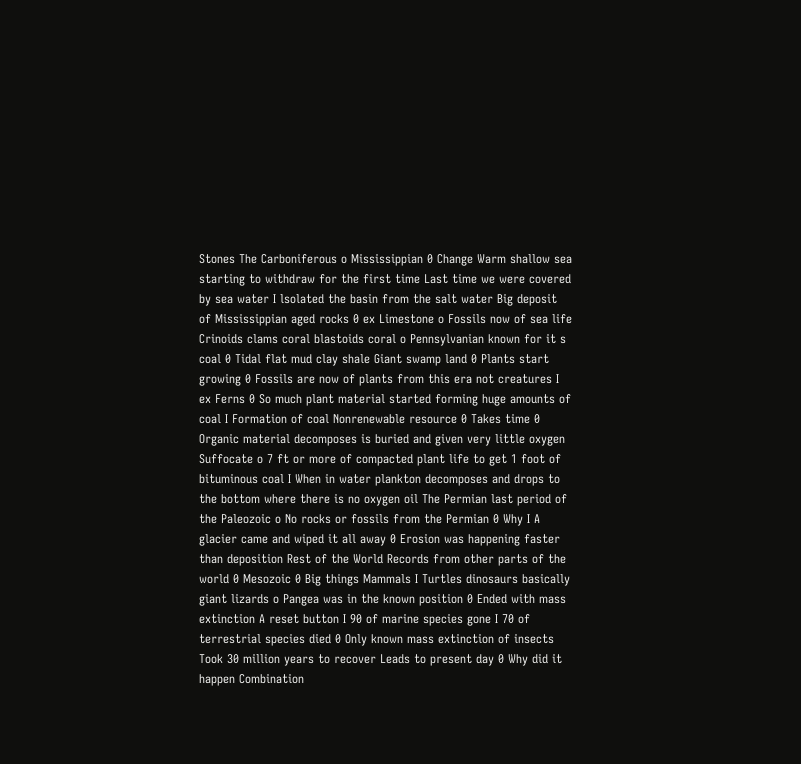Stones The Carboniferous o Mississippian 0 Change Warm shallow sea starting to withdraw for the first time Last time we were covered by sea water I lsolated the basin from the salt water Big deposit of Mississippian aged rocks 0 ex Limestone o Fossils now of sea life Crinoids clams coral blastoids coral o Pennsylvanian known for it s coal 0 Tidal flat mud clay shale Giant swamp land 0 Plants start growing 0 Fossils are now of plants from this era not creatures I ex Ferns 0 So much plant material started forming huge amounts of coal I Formation of coal Nonrenewable resource 0 Takes time 0 Organic material decomposes is buried and given very little oxygen Suffocate o 7 ft or more of compacted plant life to get 1 foot of bituminous coal I When in water plankton decomposes and drops to the bottom where there is no oxygen oil The Permian last period of the Paleozoic o No rocks or fossils from the Permian 0 Why I A glacier came and wiped it all away 0 Erosion was happening faster than deposition Rest of the World Records from other parts of the world 0 Mesozoic 0 Big things Mammals I Turtles dinosaurs basically giant lizards o Pangea was in the known position 0 Ended with mass extinction A reset button I 90 of marine species gone I 70 of terrestrial species died 0 Only known mass extinction of insects Took 30 million years to recover Leads to present day 0 Why did it happen Combination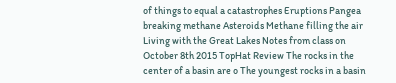of things to equal a catastrophes Eruptions Pangea breaking methane Asteroids Methane filling the air Living with the Great Lakes Notes from class on October 8th 2015 TopHat Review The rocks in the center of a basin are o The youngest rocks in a basin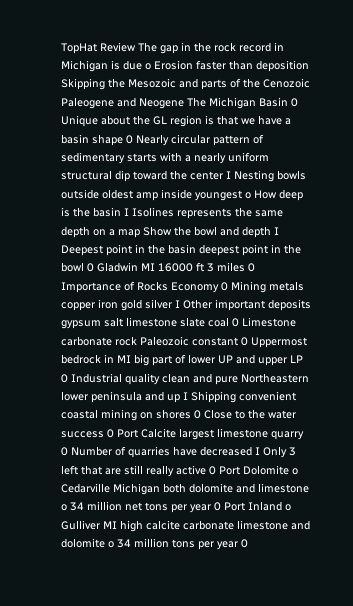TopHat Review The gap in the rock record in Michigan is due o Erosion faster than deposition Skipping the Mesozoic and parts of the Cenozoic Paleogene and Neogene The Michigan Basin 0 Unique about the GL region is that we have a basin shape 0 Nearly circular pattern of sedimentary starts with a nearly uniform structural dip toward the center I Nesting bowls outside oldest amp inside youngest o How deep is the basin I Isolines represents the same depth on a map Show the bowl and depth I Deepest point in the basin deepest point in the bowl 0 Gladwin MI 16000 ft 3 miles 0 Importance of Rocks Economy 0 Mining metals copper iron gold silver I Other important deposits gypsum salt limestone slate coal 0 Limestone carbonate rock Paleozoic constant 0 Uppermost bedrock in MI big part of lower UP and upper LP 0 Industrial quality clean and pure Northeastern lower peninsula and up I Shipping convenient coastal mining on shores 0 Close to the water success 0 Port Calcite largest limestone quarry 0 Number of quarries have decreased I Only 3 left that are still really active 0 Port Dolomite o Cedarville Michigan both dolomite and limestone o 34 million net tons per year 0 Port Inland o Gulliver MI high calcite carbonate limestone and dolomite o 34 million tons per year 0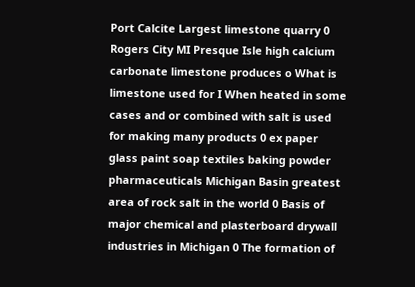Port Calcite Largest limestone quarry 0 Rogers City MI Presque Isle high calcium carbonate limestone produces o What is limestone used for I When heated in some cases and or combined with salt is used for making many products 0 ex paper glass paint soap textiles baking powder pharmaceuticals Michigan Basin greatest area of rock salt in the world 0 Basis of major chemical and plasterboard drywall industries in Michigan 0 The formation of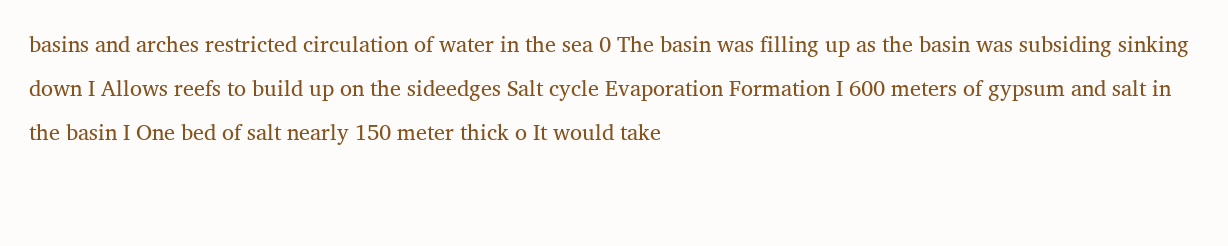basins and arches restricted circulation of water in the sea 0 The basin was filling up as the basin was subsiding sinking down I Allows reefs to build up on the sideedges Salt cycle Evaporation Formation I 600 meters of gypsum and salt in the basin I One bed of salt nearly 150 meter thick o It would take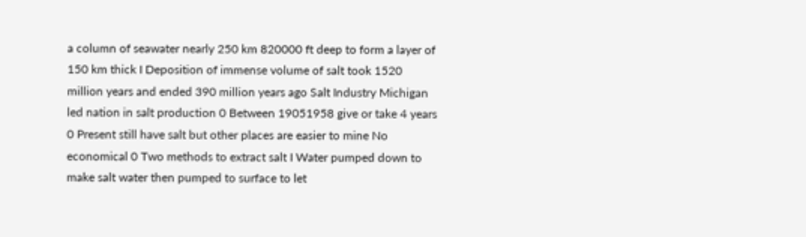a column of seawater nearly 250 km 820000 ft deep to form a layer of 150 km thick I Deposition of immense volume of salt took 1520 million years and ended 390 million years ago Salt Industry Michigan led nation in salt production 0 Between 19051958 give or take 4 years 0 Present still have salt but other places are easier to mine No economical 0 Two methods to extract salt I Water pumped down to make salt water then pumped to surface to let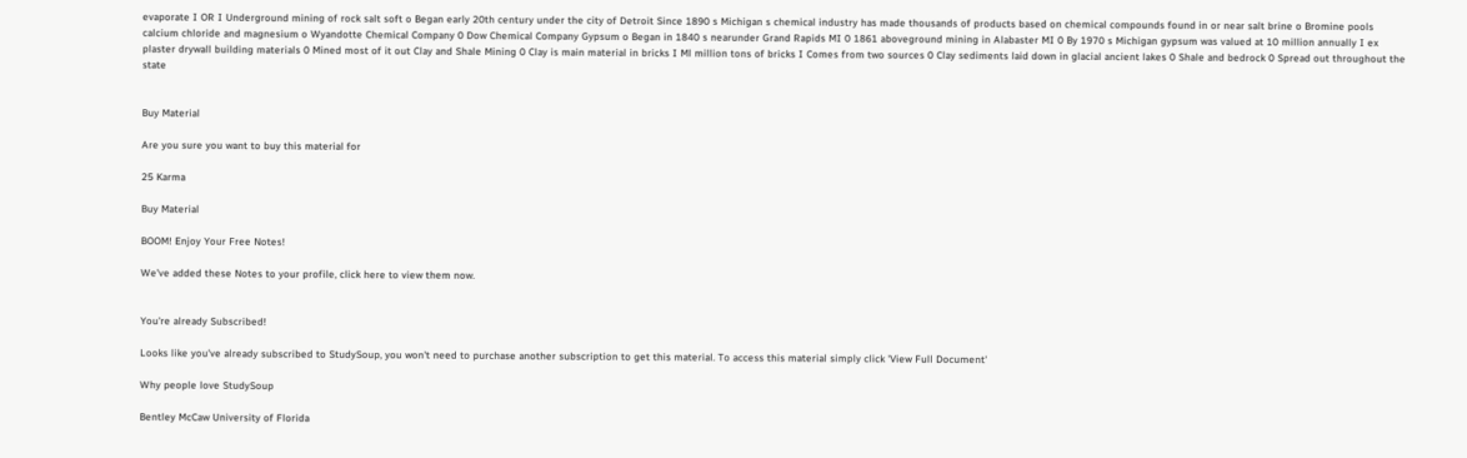evaporate I OR I Underground mining of rock salt soft o Began early 20th century under the city of Detroit Since 1890 s Michigan s chemical industry has made thousands of products based on chemical compounds found in or near salt brine o Bromine pools calcium chloride and magnesium o Wyandotte Chemical Company 0 Dow Chemical Company Gypsum o Began in 1840 s nearunder Grand Rapids MI 0 1861 aboveground mining in Alabaster MI 0 By 1970 s Michigan gypsum was valued at 10 million annually I ex plaster drywall building materials 0 Mined most of it out Clay and Shale Mining 0 Clay is main material in bricks I Ml million tons of bricks I Comes from two sources 0 Clay sediments laid down in glacial ancient lakes 0 Shale and bedrock 0 Spread out throughout the state


Buy Material

Are you sure you want to buy this material for

25 Karma

Buy Material

BOOM! Enjoy Your Free Notes!

We've added these Notes to your profile, click here to view them now.


You're already Subscribed!

Looks like you've already subscribed to StudySoup, you won't need to purchase another subscription to get this material. To access this material simply click 'View Full Document'

Why people love StudySoup

Bentley McCaw University of Florida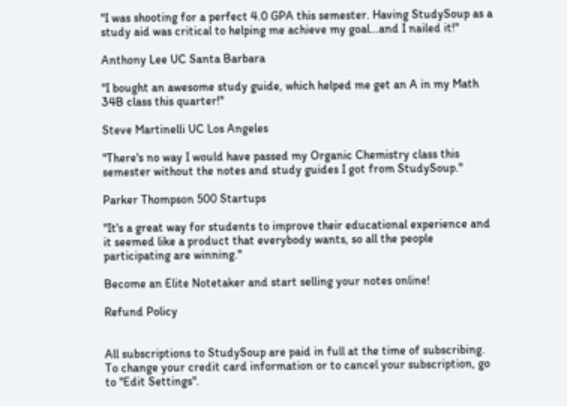"I was shooting for a perfect 4.0 GPA this semester. Having StudySoup as a study aid was critical to helping me achieve my goal...and I nailed it!"

Anthony Lee UC Santa Barbara

"I bought an awesome study guide, which helped me get an A in my Math 34B class this quarter!"

Steve Martinelli UC Los Angeles

"There's no way I would have passed my Organic Chemistry class this semester without the notes and study guides I got from StudySoup."

Parker Thompson 500 Startups

"It's a great way for students to improve their educational experience and it seemed like a product that everybody wants, so all the people participating are winning."

Become an Elite Notetaker and start selling your notes online!

Refund Policy


All subscriptions to StudySoup are paid in full at the time of subscribing. To change your credit card information or to cancel your subscription, go to "Edit Settings".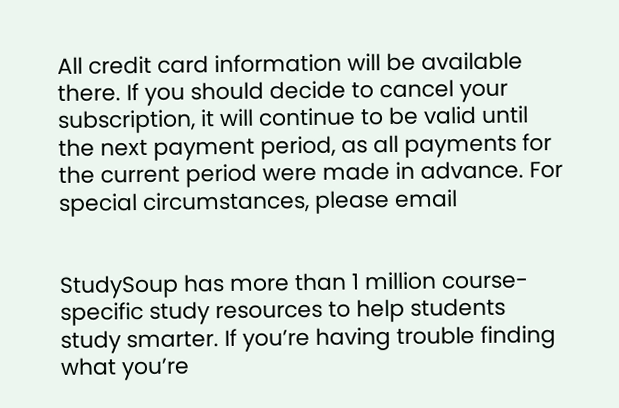All credit card information will be available there. If you should decide to cancel your subscription, it will continue to be valid until the next payment period, as all payments for the current period were made in advance. For special circumstances, please email


StudySoup has more than 1 million course-specific study resources to help students study smarter. If you’re having trouble finding what you’re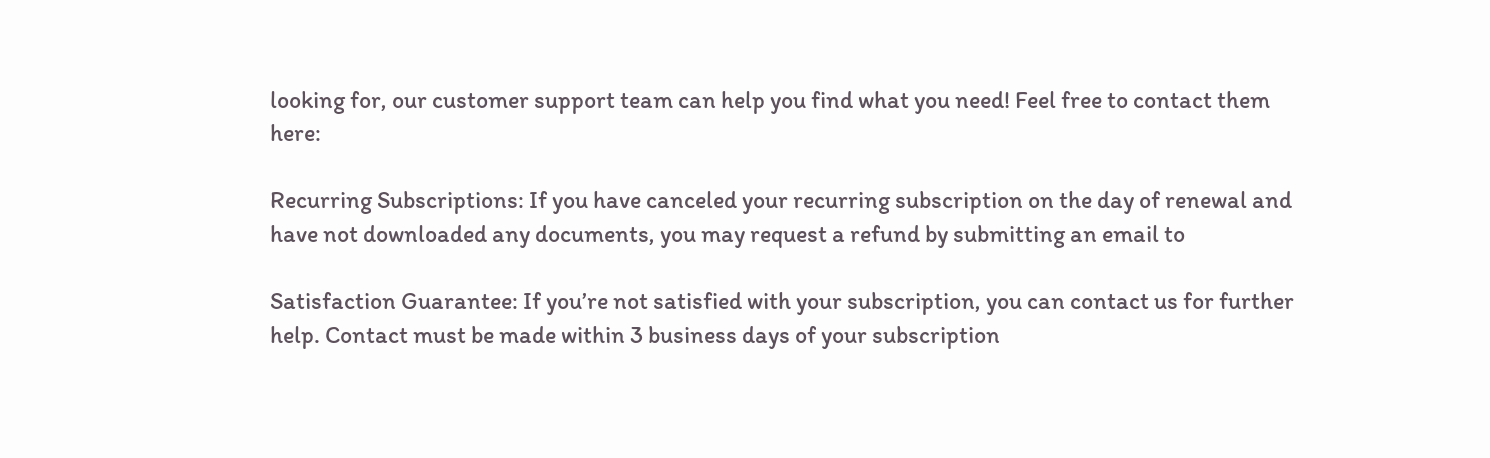looking for, our customer support team can help you find what you need! Feel free to contact them here:

Recurring Subscriptions: If you have canceled your recurring subscription on the day of renewal and have not downloaded any documents, you may request a refund by submitting an email to

Satisfaction Guarantee: If you’re not satisfied with your subscription, you can contact us for further help. Contact must be made within 3 business days of your subscription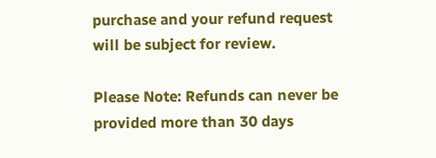purchase and your refund request will be subject for review.

Please Note: Refunds can never be provided more than 30 days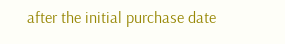after the initial purchase date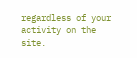regardless of your activity on the site.